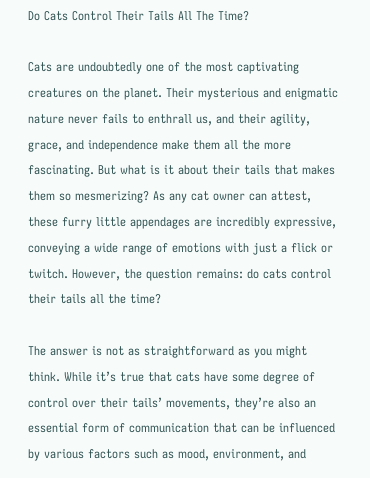Do Cats Control Their Tails All The Time?

Cats are undoubtedly one of the most captivating creatures on the planet. Their mysterious and enigmatic nature never fails to enthrall us, and their agility, grace, and independence make them all the more fascinating. But what is it about their tails that makes them so mesmerizing? As any cat owner can attest, these furry little appendages are incredibly expressive, conveying a wide range of emotions with just a flick or twitch. However, the question remains: do cats control their tails all the time?

The answer is not as straightforward as you might think. While it’s true that cats have some degree of control over their tails’ movements, they’re also an essential form of communication that can be influenced by various factors such as mood, environment, and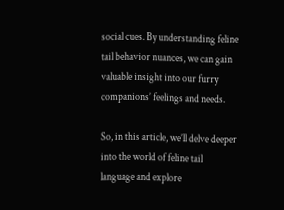social cues. By understanding feline tail behavior nuances, we can gain valuable insight into our furry companions’ feelings and needs.

So, in this article, we’ll delve deeper into the world of feline tail language and explore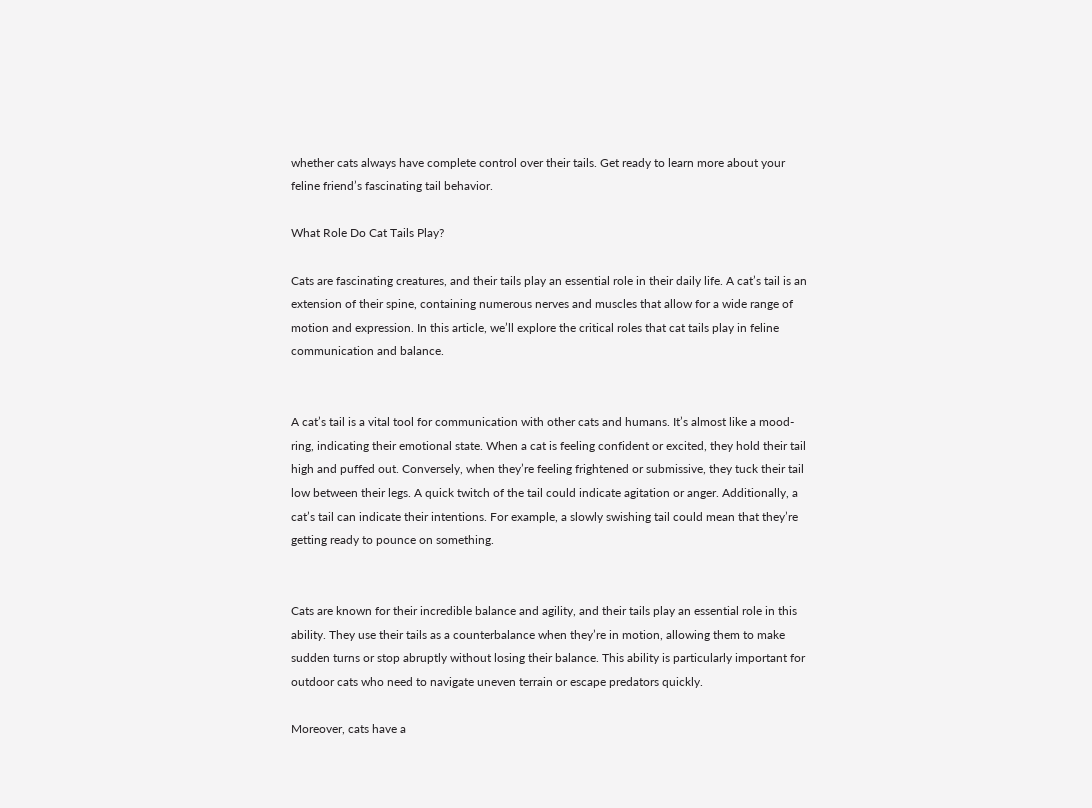whether cats always have complete control over their tails. Get ready to learn more about your feline friend’s fascinating tail behavior.

What Role Do Cat Tails Play?

Cats are fascinating creatures, and their tails play an essential role in their daily life. A cat’s tail is an extension of their spine, containing numerous nerves and muscles that allow for a wide range of motion and expression. In this article, we’ll explore the critical roles that cat tails play in feline communication and balance.


A cat’s tail is a vital tool for communication with other cats and humans. It’s almost like a mood-ring, indicating their emotional state. When a cat is feeling confident or excited, they hold their tail high and puffed out. Conversely, when they’re feeling frightened or submissive, they tuck their tail low between their legs. A quick twitch of the tail could indicate agitation or anger. Additionally, a cat’s tail can indicate their intentions. For example, a slowly swishing tail could mean that they’re getting ready to pounce on something.


Cats are known for their incredible balance and agility, and their tails play an essential role in this ability. They use their tails as a counterbalance when they’re in motion, allowing them to make sudden turns or stop abruptly without losing their balance. This ability is particularly important for outdoor cats who need to navigate uneven terrain or escape predators quickly.

Moreover, cats have a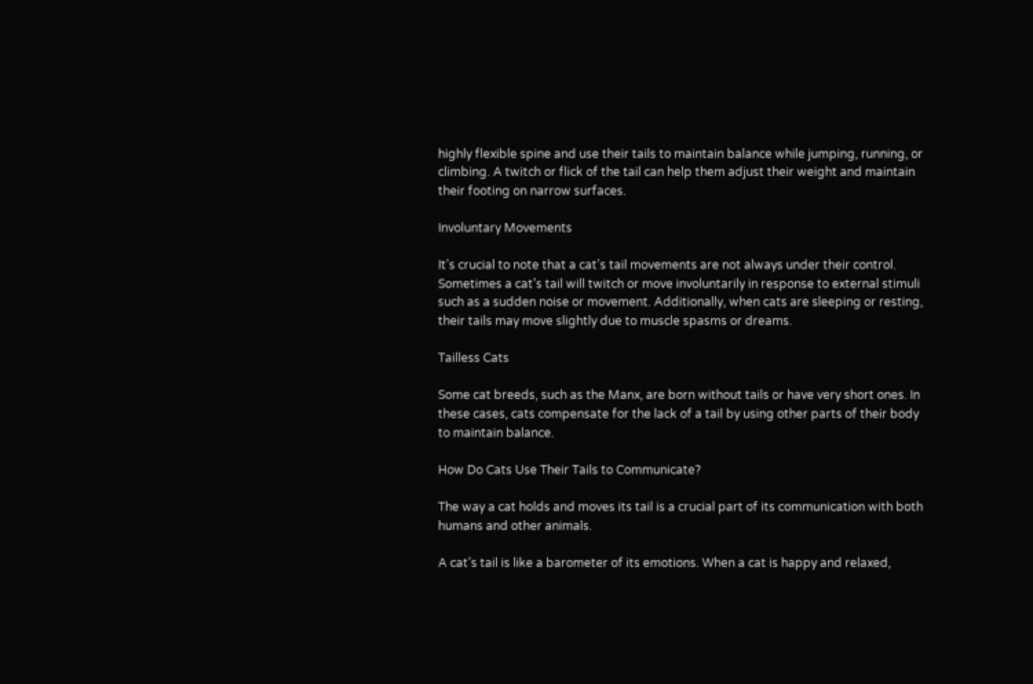highly flexible spine and use their tails to maintain balance while jumping, running, or climbing. A twitch or flick of the tail can help them adjust their weight and maintain their footing on narrow surfaces.

Involuntary Movements

It’s crucial to note that a cat’s tail movements are not always under their control. Sometimes a cat’s tail will twitch or move involuntarily in response to external stimuli such as a sudden noise or movement. Additionally, when cats are sleeping or resting, their tails may move slightly due to muscle spasms or dreams.

Tailless Cats

Some cat breeds, such as the Manx, are born without tails or have very short ones. In these cases, cats compensate for the lack of a tail by using other parts of their body to maintain balance.

How Do Cats Use Their Tails to Communicate?

The way a cat holds and moves its tail is a crucial part of its communication with both humans and other animals.

A cat’s tail is like a barometer of its emotions. When a cat is happy and relaxed,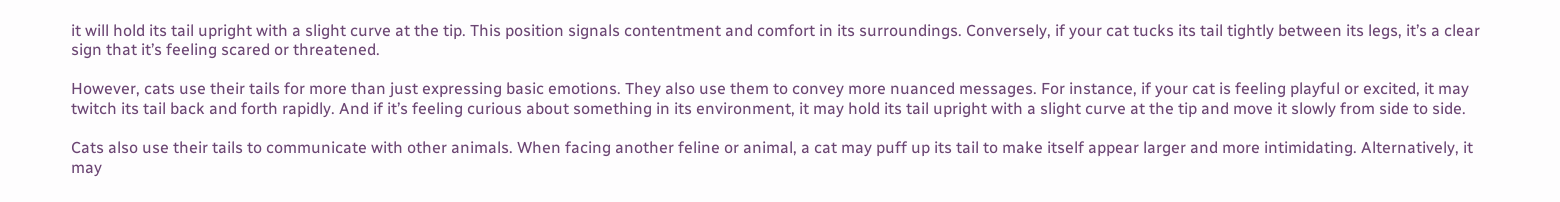it will hold its tail upright with a slight curve at the tip. This position signals contentment and comfort in its surroundings. Conversely, if your cat tucks its tail tightly between its legs, it’s a clear sign that it’s feeling scared or threatened.

However, cats use their tails for more than just expressing basic emotions. They also use them to convey more nuanced messages. For instance, if your cat is feeling playful or excited, it may twitch its tail back and forth rapidly. And if it’s feeling curious about something in its environment, it may hold its tail upright with a slight curve at the tip and move it slowly from side to side.

Cats also use their tails to communicate with other animals. When facing another feline or animal, a cat may puff up its tail to make itself appear larger and more intimidating. Alternatively, it may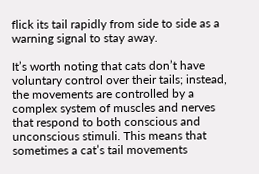flick its tail rapidly from side to side as a warning signal to stay away.

It’s worth noting that cats don’t have voluntary control over their tails; instead, the movements are controlled by a complex system of muscles and nerves that respond to both conscious and unconscious stimuli. This means that sometimes a cat’s tail movements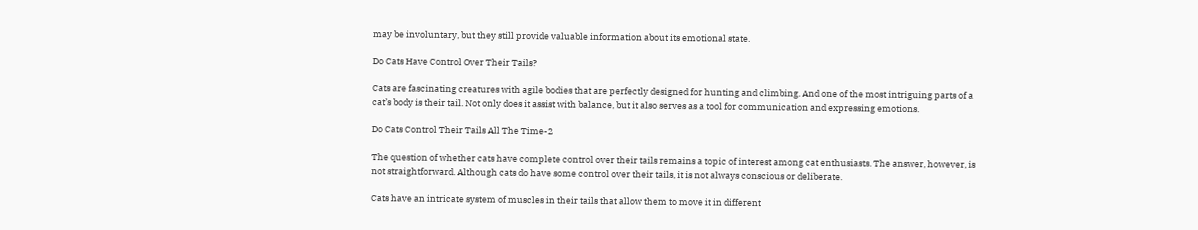may be involuntary, but they still provide valuable information about its emotional state.

Do Cats Have Control Over Their Tails?

Cats are fascinating creatures with agile bodies that are perfectly designed for hunting and climbing. And one of the most intriguing parts of a cat’s body is their tail. Not only does it assist with balance, but it also serves as a tool for communication and expressing emotions.

Do Cats Control Their Tails All The Time-2

The question of whether cats have complete control over their tails remains a topic of interest among cat enthusiasts. The answer, however, is not straightforward. Although cats do have some control over their tails, it is not always conscious or deliberate.

Cats have an intricate system of muscles in their tails that allow them to move it in different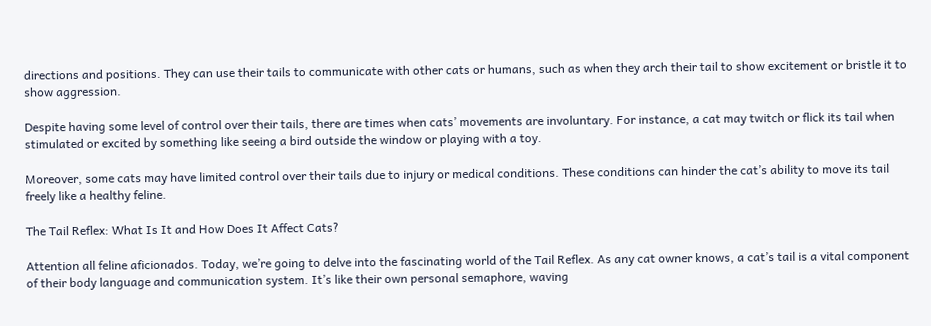directions and positions. They can use their tails to communicate with other cats or humans, such as when they arch their tail to show excitement or bristle it to show aggression.

Despite having some level of control over their tails, there are times when cats’ movements are involuntary. For instance, a cat may twitch or flick its tail when stimulated or excited by something like seeing a bird outside the window or playing with a toy.

Moreover, some cats may have limited control over their tails due to injury or medical conditions. These conditions can hinder the cat’s ability to move its tail freely like a healthy feline.

The Tail Reflex: What Is It and How Does It Affect Cats?

Attention all feline aficionados. Today, we’re going to delve into the fascinating world of the Tail Reflex. As any cat owner knows, a cat’s tail is a vital component of their body language and communication system. It’s like their own personal semaphore, waving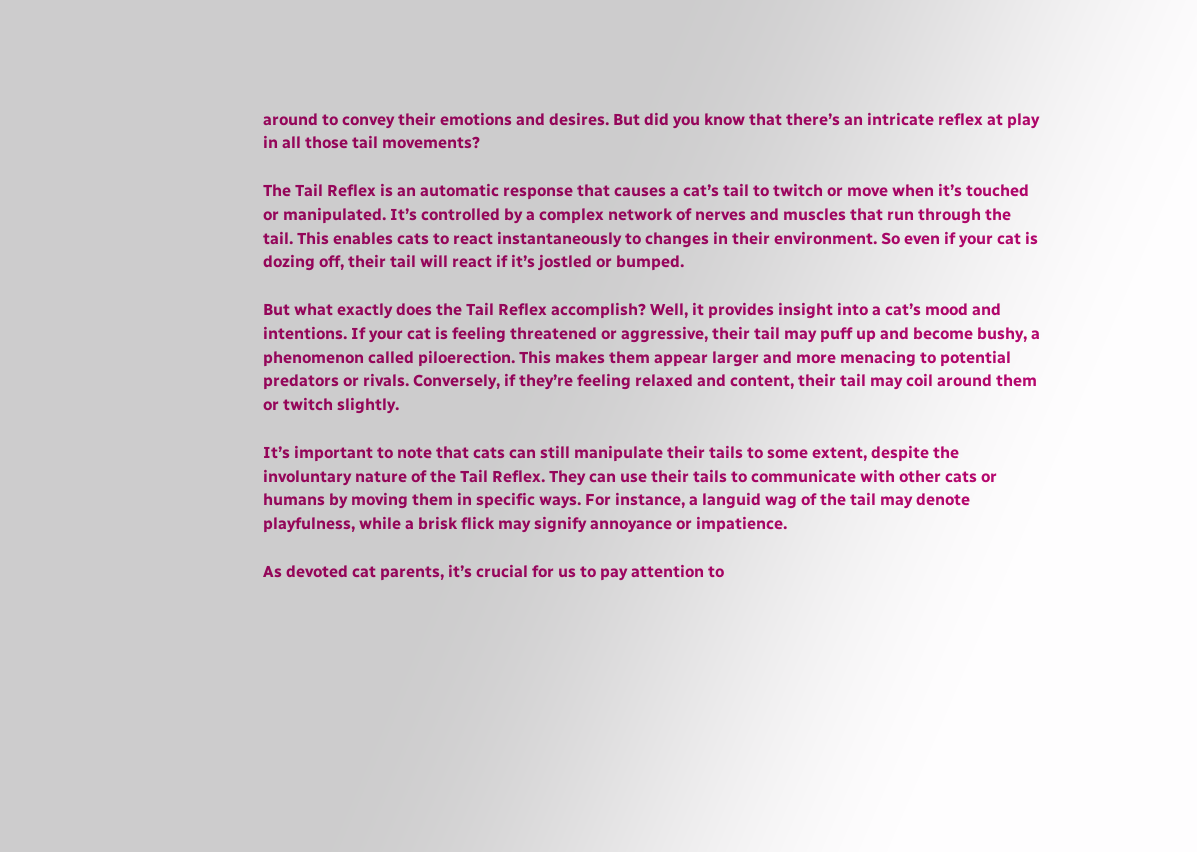around to convey their emotions and desires. But did you know that there’s an intricate reflex at play in all those tail movements?

The Tail Reflex is an automatic response that causes a cat’s tail to twitch or move when it’s touched or manipulated. It’s controlled by a complex network of nerves and muscles that run through the tail. This enables cats to react instantaneously to changes in their environment. So even if your cat is dozing off, their tail will react if it’s jostled or bumped.

But what exactly does the Tail Reflex accomplish? Well, it provides insight into a cat’s mood and intentions. If your cat is feeling threatened or aggressive, their tail may puff up and become bushy, a phenomenon called piloerection. This makes them appear larger and more menacing to potential predators or rivals. Conversely, if they’re feeling relaxed and content, their tail may coil around them or twitch slightly.

It’s important to note that cats can still manipulate their tails to some extent, despite the involuntary nature of the Tail Reflex. They can use their tails to communicate with other cats or humans by moving them in specific ways. For instance, a languid wag of the tail may denote playfulness, while a brisk flick may signify annoyance or impatience.

As devoted cat parents, it’s crucial for us to pay attention to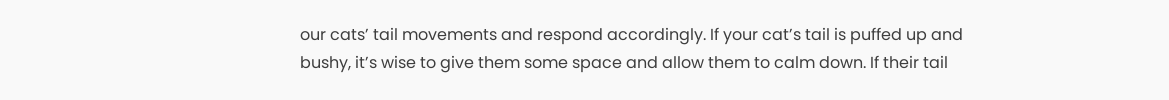our cats’ tail movements and respond accordingly. If your cat’s tail is puffed up and bushy, it’s wise to give them some space and allow them to calm down. If their tail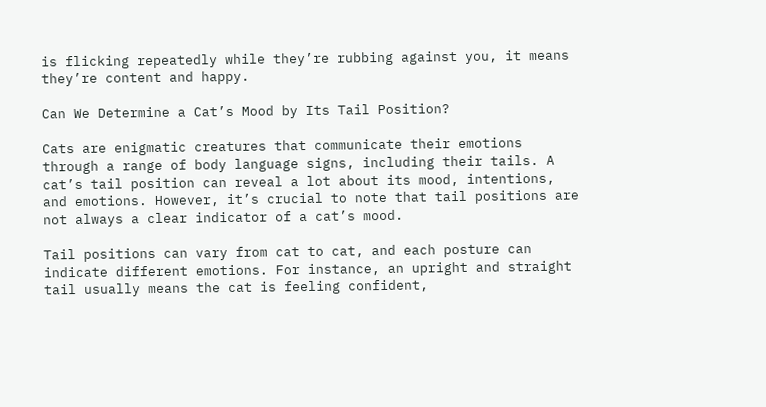is flicking repeatedly while they’re rubbing against you, it means they’re content and happy.

Can We Determine a Cat’s Mood by Its Tail Position?

Cats are enigmatic creatures that communicate their emotions through a range of body language signs, including their tails. A cat’s tail position can reveal a lot about its mood, intentions, and emotions. However, it’s crucial to note that tail positions are not always a clear indicator of a cat’s mood.

Tail positions can vary from cat to cat, and each posture can indicate different emotions. For instance, an upright and straight tail usually means the cat is feeling confident,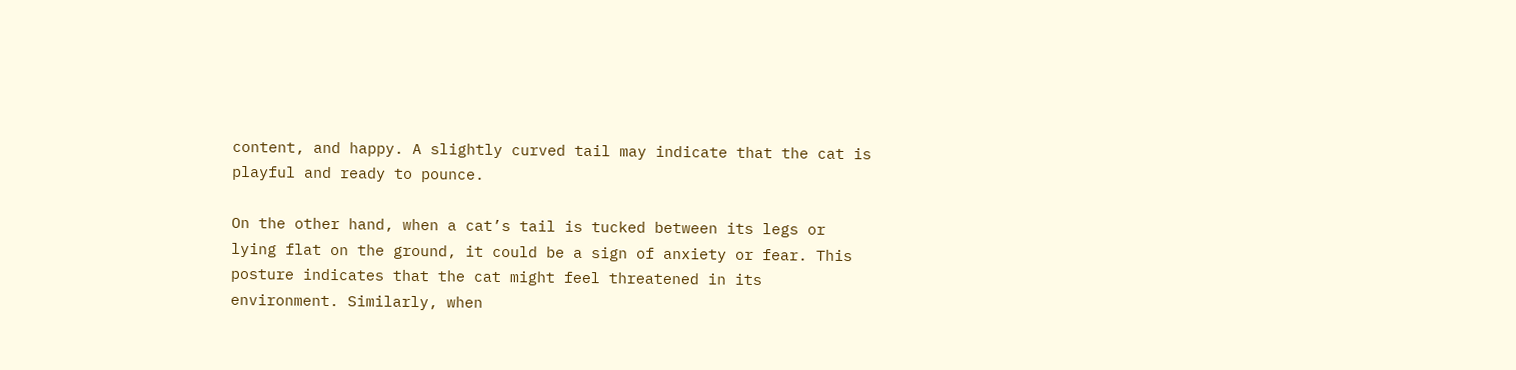content, and happy. A slightly curved tail may indicate that the cat is playful and ready to pounce.

On the other hand, when a cat’s tail is tucked between its legs or lying flat on the ground, it could be a sign of anxiety or fear. This posture indicates that the cat might feel threatened in its environment. Similarly, when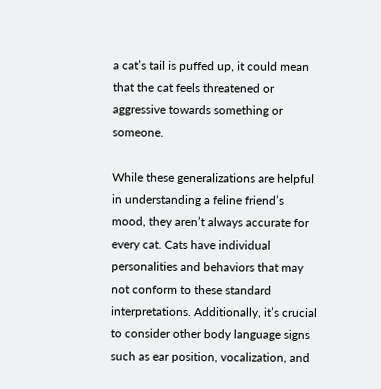a cat’s tail is puffed up, it could mean that the cat feels threatened or aggressive towards something or someone.

While these generalizations are helpful in understanding a feline friend’s mood, they aren’t always accurate for every cat. Cats have individual personalities and behaviors that may not conform to these standard interpretations. Additionally, it’s crucial to consider other body language signs such as ear position, vocalization, and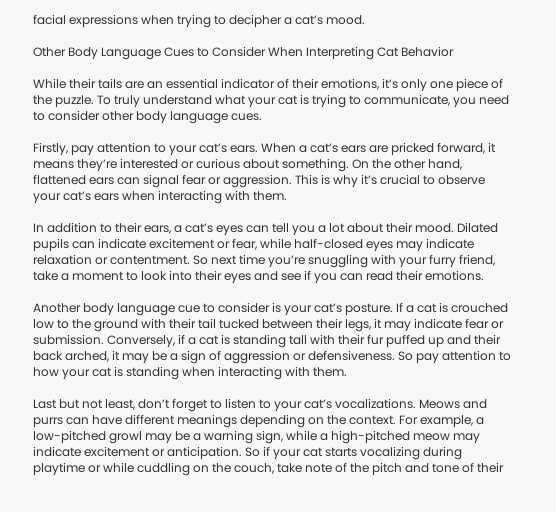facial expressions when trying to decipher a cat’s mood.

Other Body Language Cues to Consider When Interpreting Cat Behavior

While their tails are an essential indicator of their emotions, it’s only one piece of the puzzle. To truly understand what your cat is trying to communicate, you need to consider other body language cues.

Firstly, pay attention to your cat’s ears. When a cat’s ears are pricked forward, it means they’re interested or curious about something. On the other hand, flattened ears can signal fear or aggression. This is why it’s crucial to observe your cat’s ears when interacting with them.

In addition to their ears, a cat’s eyes can tell you a lot about their mood. Dilated pupils can indicate excitement or fear, while half-closed eyes may indicate relaxation or contentment. So next time you’re snuggling with your furry friend, take a moment to look into their eyes and see if you can read their emotions.

Another body language cue to consider is your cat’s posture. If a cat is crouched low to the ground with their tail tucked between their legs, it may indicate fear or submission. Conversely, if a cat is standing tall with their fur puffed up and their back arched, it may be a sign of aggression or defensiveness. So pay attention to how your cat is standing when interacting with them.

Last but not least, don’t forget to listen to your cat’s vocalizations. Meows and purrs can have different meanings depending on the context. For example, a low-pitched growl may be a warning sign, while a high-pitched meow may indicate excitement or anticipation. So if your cat starts vocalizing during playtime or while cuddling on the couch, take note of the pitch and tone of their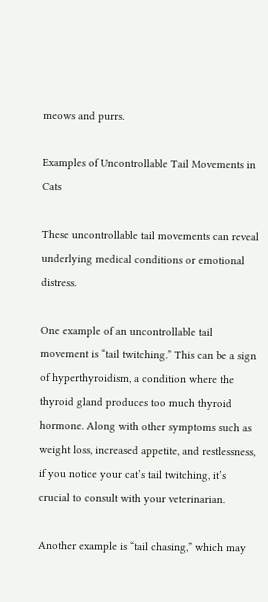meows and purrs.

Examples of Uncontrollable Tail Movements in Cats

These uncontrollable tail movements can reveal underlying medical conditions or emotional distress.

One example of an uncontrollable tail movement is “tail twitching.” This can be a sign of hyperthyroidism, a condition where the thyroid gland produces too much thyroid hormone. Along with other symptoms such as weight loss, increased appetite, and restlessness, if you notice your cat’s tail twitching, it’s crucial to consult with your veterinarian.

Another example is “tail chasing,” which may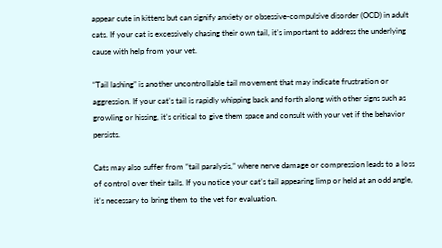appear cute in kittens but can signify anxiety or obsessive-compulsive disorder (OCD) in adult cats. If your cat is excessively chasing their own tail, it’s important to address the underlying cause with help from your vet.

“Tail lashing” is another uncontrollable tail movement that may indicate frustration or aggression. If your cat’s tail is rapidly whipping back and forth along with other signs such as growling or hissing, it’s critical to give them space and consult with your vet if the behavior persists.

Cats may also suffer from “tail paralysis,” where nerve damage or compression leads to a loss of control over their tails. If you notice your cat’s tail appearing limp or held at an odd angle, it’s necessary to bring them to the vet for evaluation.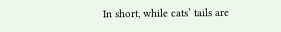In short, while cats’ tails are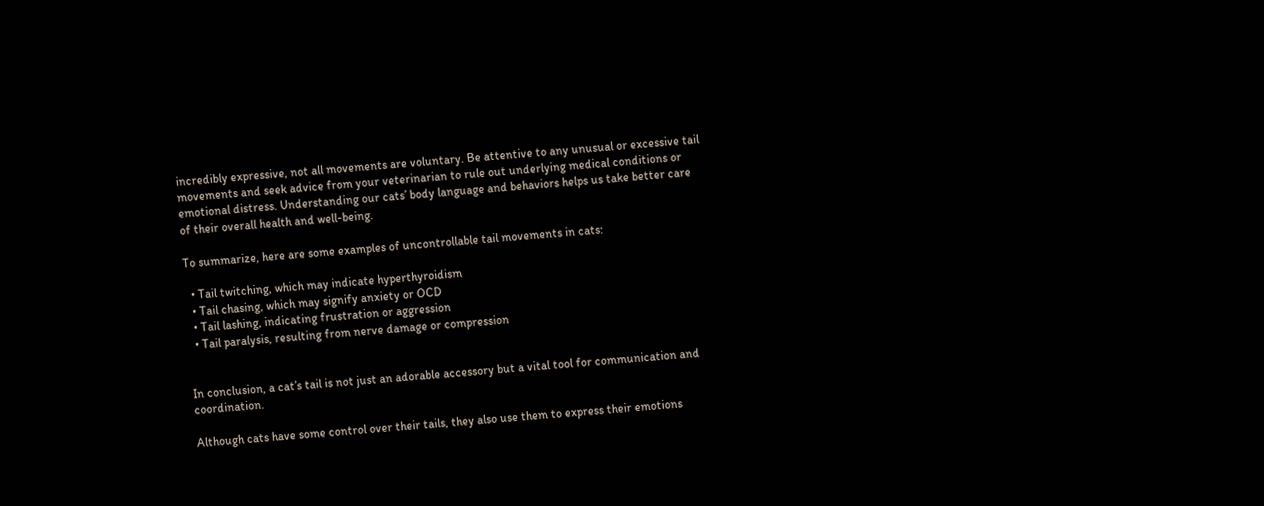incredibly expressive, not all movements are voluntary. Be attentive to any unusual or excessive tail movements and seek advice from your veterinarian to rule out underlying medical conditions or emotional distress. Understanding our cats’ body language and behaviors helps us take better care of their overall health and well-being.

To summarize, here are some examples of uncontrollable tail movements in cats:

  • Tail twitching, which may indicate hyperthyroidism
  • Tail chasing, which may signify anxiety or OCD
  • Tail lashing, indicating frustration or aggression
  • Tail paralysis, resulting from nerve damage or compression


In conclusion, a cat’s tail is not just an adorable accessory but a vital tool for communication and coordination.

Although cats have some control over their tails, they also use them to express their emotions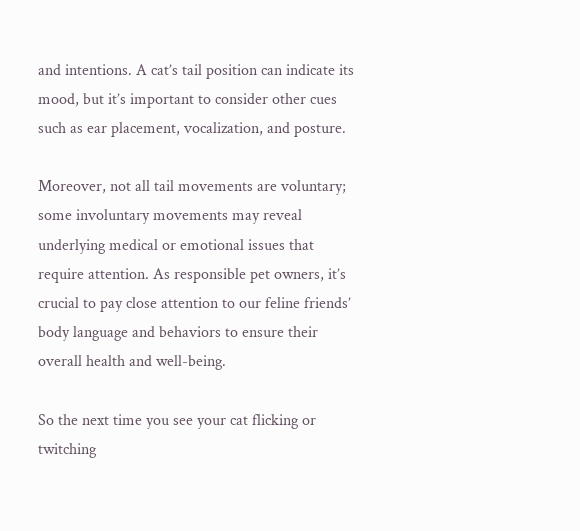and intentions. A cat’s tail position can indicate its mood, but it’s important to consider other cues such as ear placement, vocalization, and posture.

Moreover, not all tail movements are voluntary; some involuntary movements may reveal underlying medical or emotional issues that require attention. As responsible pet owners, it’s crucial to pay close attention to our feline friends’ body language and behaviors to ensure their overall health and well-being.

So the next time you see your cat flicking or twitching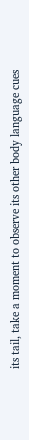its tail, take a moment to observe its other body language cues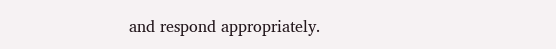and respond appropriately.